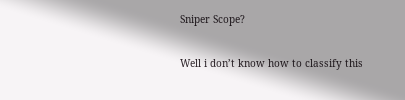Sniper Scope?

Well i don’t know how to classify this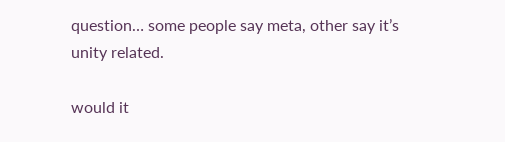question… some people say meta, other say it’s unity related.

would it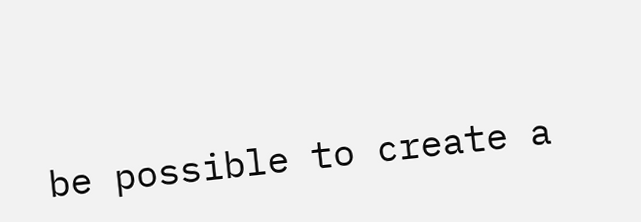be possible to create a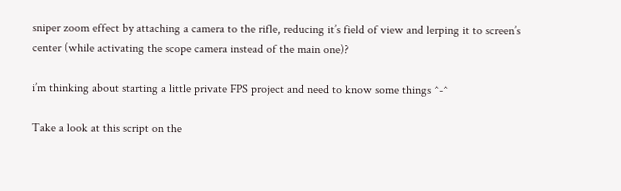sniper zoom effect by attaching a camera to the rifle, reducing it’s field of view and lerping it to screen’s center (while activating the scope camera instead of the main one)?

i’m thinking about starting a little private FPS project and need to know some things ^-^

Take a look at this script on the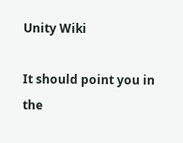Unity Wiki

It should point you in the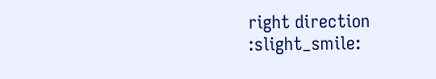right direction :slight_smile: